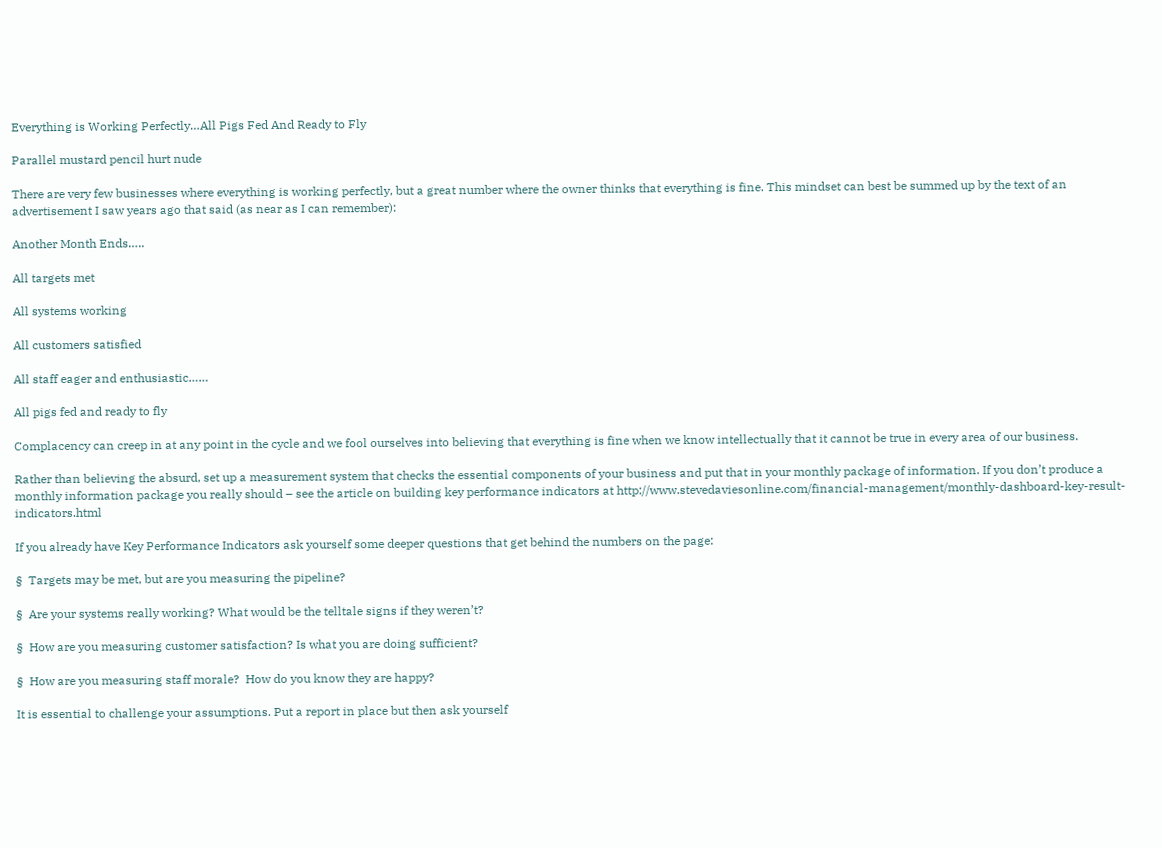Everything is Working Perfectly…All Pigs Fed And Ready to Fly

Parallel mustard pencil hurt nude

There are very few businesses where everything is working perfectly, but a great number where the owner thinks that everything is fine. This mindset can best be summed up by the text of an advertisement I saw years ago that said (as near as I can remember):

Another Month Ends…..

All targets met

All systems working

All customers satisfied

All staff eager and enthusiastic……

All pigs fed and ready to fly

Complacency can creep in at any point in the cycle and we fool ourselves into believing that everything is fine when we know intellectually that it cannot be true in every area of our business.

Rather than believing the absurd, set up a measurement system that checks the essential components of your business and put that in your monthly package of information. If you don’t produce a monthly information package you really should – see the article on building key performance indicators at http://www.stevedaviesonline.com/financial-management/monthly-dashboard-key-result-indicators.html

If you already have Key Performance Indicators ask yourself some deeper questions that get behind the numbers on the page:

§  Targets may be met, but are you measuring the pipeline?

§  Are your systems really working? What would be the telltale signs if they weren’t?

§  How are you measuring customer satisfaction? Is what you are doing sufficient?

§  How are you measuring staff morale?  How do you know they are happy?

It is essential to challenge your assumptions. Put a report in place but then ask yourself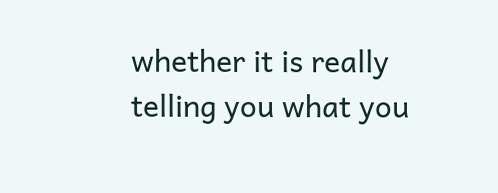whether it is really telling you what you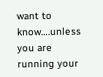want to know….unless you are running your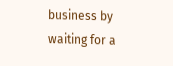business by waiting for a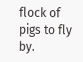flock of pigs to fly by.